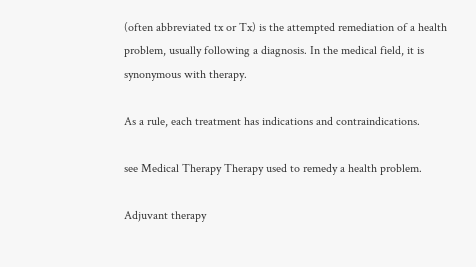(often abbreviated tx or Tx) is the attempted remediation of a health problem, usually following a diagnosis. In the medical field, it is synonymous with therapy.

As a rule, each treatment has indications and contraindications.

see Medical Therapy Therapy used to remedy a health problem.

Adjuvant therapy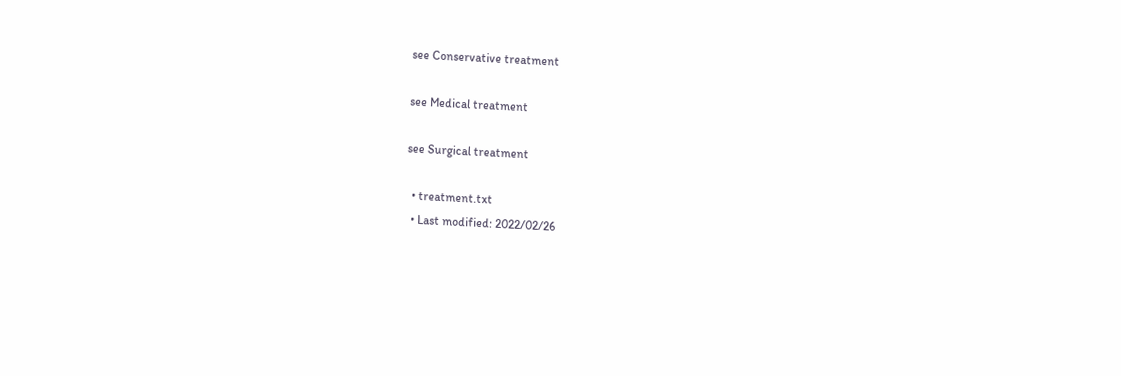see Conservative treatment

see Medical treatment

see Surgical treatment

  • treatment.txt
  • Last modified: 2022/02/26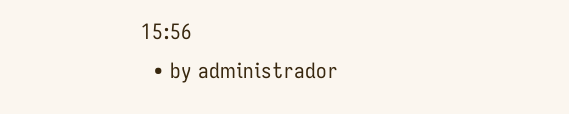15:56
  • by administrador